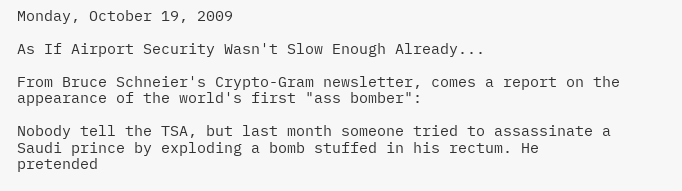Monday, October 19, 2009

As If Airport Security Wasn't Slow Enough Already...

From Bruce Schneier's Crypto-Gram newsletter, comes a report on the appearance of the world's first "ass bomber":

Nobody tell the TSA, but last month someone tried to assassinate a Saudi prince by exploding a bomb stuffed in his rectum. He pretended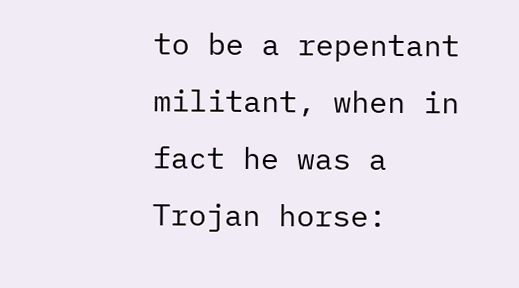to be a repentant militant, when in fact he was a Trojan horse: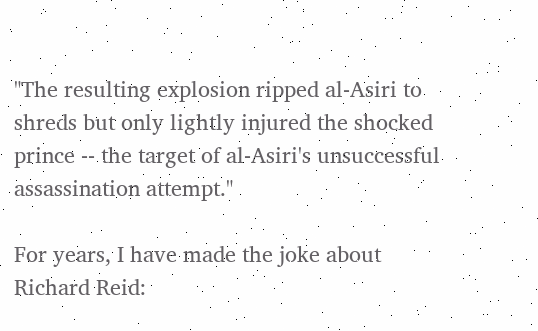"The resulting explosion ripped al-Asiri to shreds but only lightly injured the shocked prince -- the target of al-Asiri's unsuccessful assassination attempt."

For years, I have made the joke about Richard Reid: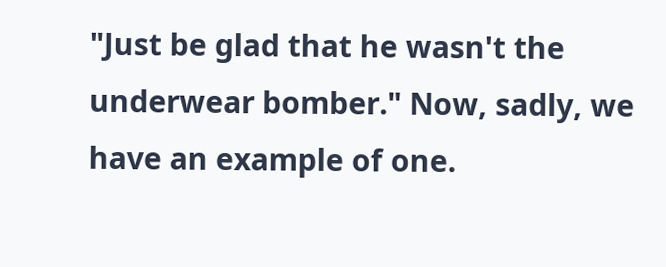"Just be glad that he wasn't the underwear bomber." Now, sadly, we have an example of one.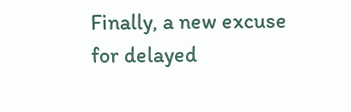Finally, a new excuse for delayed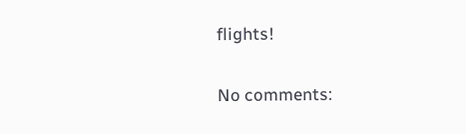flights!

No comments: